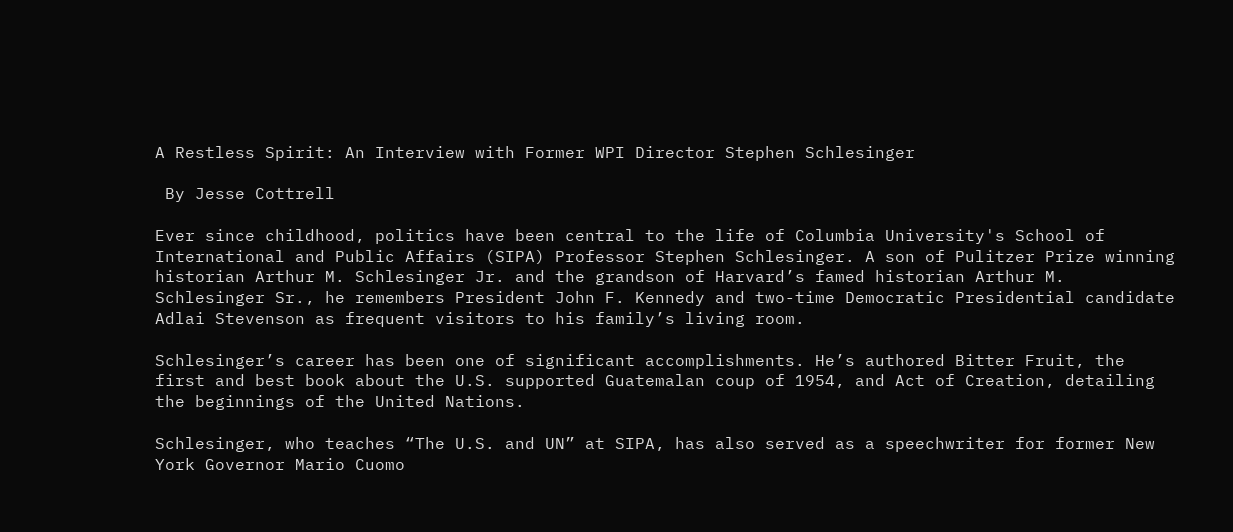A Restless Spirit: An Interview with Former WPI Director Stephen Schlesinger

 By Jesse Cottrell

Ever since childhood, politics have been central to the life of Columbia University's School of International and Public Affairs (SIPA) Professor Stephen Schlesinger. A son of Pulitzer Prize winning historian Arthur M. Schlesinger Jr. and the grandson of Harvard’s famed historian Arthur M. Schlesinger Sr., he remembers President John F. Kennedy and two-time Democratic Presidential candidate Adlai Stevenson as frequent visitors to his family’s living room.

Schlesinger’s career has been one of significant accomplishments. He’s authored Bitter Fruit, the first and best book about the U.S. supported Guatemalan coup of 1954, and Act of Creation, detailing the beginnings of the United Nations.

Schlesinger, who teaches “The U.S. and UN” at SIPA, has also served as a speechwriter for former New York Governor Mario Cuomo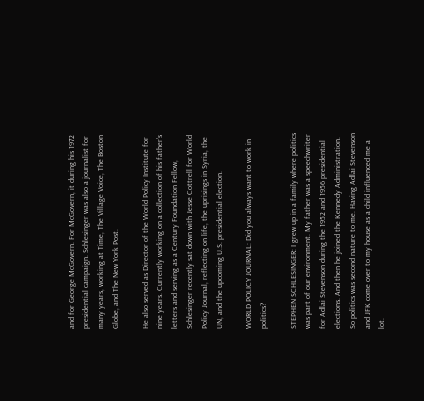and for George McGovern. For McGovern, it during his 1972 presidential campaign. Schlesinger was also a journalist for many years, working at Time, The Village Voice, The Boston Globe, and The New York Post.

He also served as Director of the World Policy Institute for nine years. Currently working on a collection of his father’s letters and serving as a Century Foundation Fellow, Schlesinger recently sat down with Jesse Cottrell for World Policy Journal, reflecting on life, the uprisings in Syria, the UN, and the upcoming U.S. presidential election.

WORLD POLICY JOURNAL: Did you always want to work in politics?

STEPHEN SCHLESINGER: I grew up in a family where politics was part of our environment. My father was a speechwriter for Adlai Stevenson during the 1952 and 1956 presidential elections. And then he joined the Kennedy Administration. So politics was second nature to me. Having Adlai Stevenson and JFK come over to my house as a child influenced me a lot.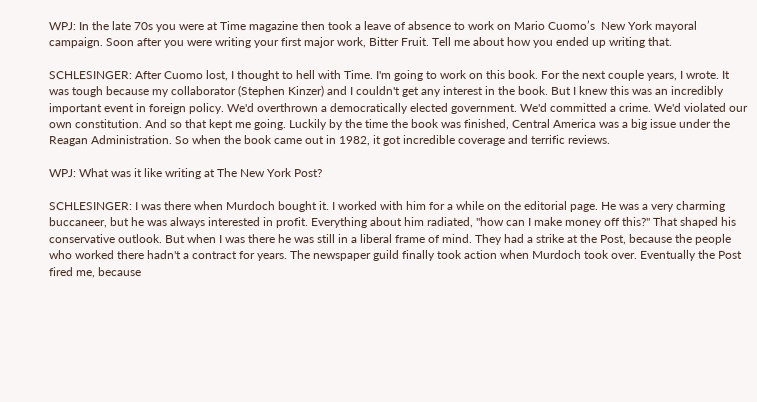WPJ: In the late 70s you were at Time magazine then took a leave of absence to work on Mario Cuomo’s  New York mayoral campaign. Soon after you were writing your first major work, Bitter Fruit. Tell me about how you ended up writing that.

SCHLESINGER: After Cuomo lost, I thought to hell with Time. I'm going to work on this book. For the next couple years, I wrote. It was tough because my collaborator (Stephen Kinzer) and I couldn't get any interest in the book. But I knew this was an incredibly important event in foreign policy. We'd overthrown a democratically elected government. We'd committed a crime. We'd violated our own constitution. And so that kept me going. Luckily by the time the book was finished, Central America was a big issue under the Reagan Administration. So when the book came out in 1982, it got incredible coverage and terrific reviews.

WPJ: What was it like writing at The New York Post?

SCHLESINGER: I was there when Murdoch bought it. I worked with him for a while on the editorial page. He was a very charming buccaneer, but he was always interested in profit. Everything about him radiated, "how can I make money off this?" That shaped his conservative outlook. But when I was there he was still in a liberal frame of mind. They had a strike at the Post, because the people who worked there hadn't a contract for years. The newspaper guild finally took action when Murdoch took over. Eventually the Post fired me, because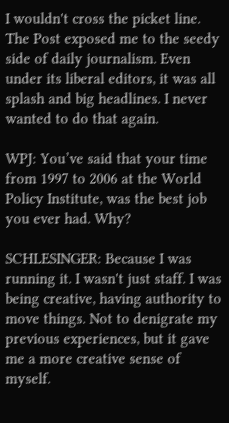I wouldn't cross the picket line. The Post exposed me to the seedy side of daily journalism. Even under its liberal editors, it was all splash and big headlines. I never wanted to do that again.

WPJ: You’ve said that your time from 1997 to 2006 at the World Policy Institute, was the best job you ever had. Why?

SCHLESINGER: Because I was running it. I wasn't just staff. I was being creative, having authority to move things. Not to denigrate my previous experiences, but it gave me a more creative sense of myself.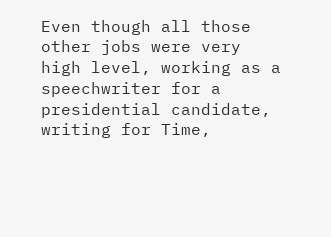Even though all those other jobs were very high level, working as a speechwriter for a presidential candidate, writing for Time,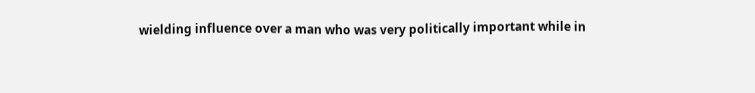wielding influence over a man who was very politically important while in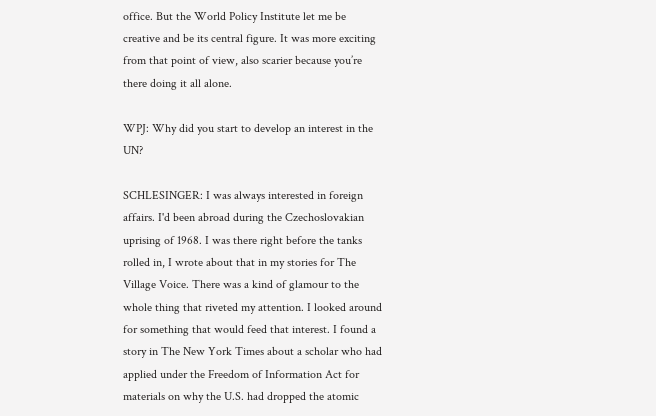office. But the World Policy Institute let me be creative and be its central figure. It was more exciting from that point of view, also scarier because you’re there doing it all alone.

WPJ: Why did you start to develop an interest in the UN?

SCHLESINGER: I was always interested in foreign affairs. I'd been abroad during the Czechoslovakian uprising of 1968. I was there right before the tanks rolled in, I wrote about that in my stories for The Village Voice. There was a kind of glamour to the whole thing that riveted my attention. I looked around for something that would feed that interest. I found a story in The New York Times about a scholar who had applied under the Freedom of Information Act for materials on why the U.S. had dropped the atomic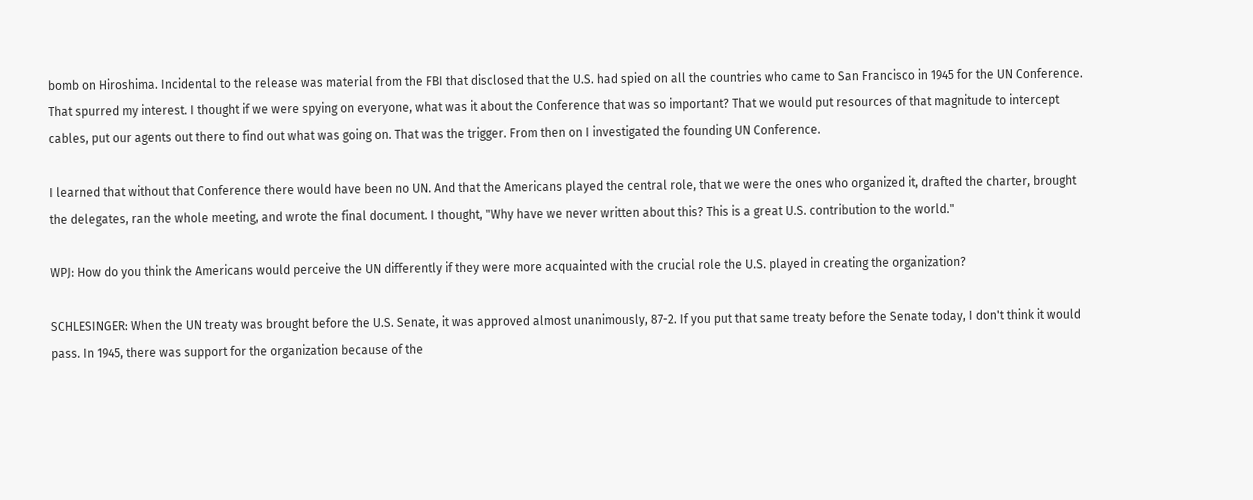bomb on Hiroshima. Incidental to the release was material from the FBI that disclosed that the U.S. had spied on all the countries who came to San Francisco in 1945 for the UN Conference. That spurred my interest. I thought if we were spying on everyone, what was it about the Conference that was so important? That we would put resources of that magnitude to intercept cables, put our agents out there to find out what was going on. That was the trigger. From then on I investigated the founding UN Conference.

I learned that without that Conference there would have been no UN. And that the Americans played the central role, that we were the ones who organized it, drafted the charter, brought the delegates, ran the whole meeting, and wrote the final document. I thought, "Why have we never written about this? This is a great U.S. contribution to the world."

WPJ: How do you think the Americans would perceive the UN differently if they were more acquainted with the crucial role the U.S. played in creating the organization?

SCHLESINGER: When the UN treaty was brought before the U.S. Senate, it was approved almost unanimously, 87-2. If you put that same treaty before the Senate today, I don't think it would pass. In 1945, there was support for the organization because of the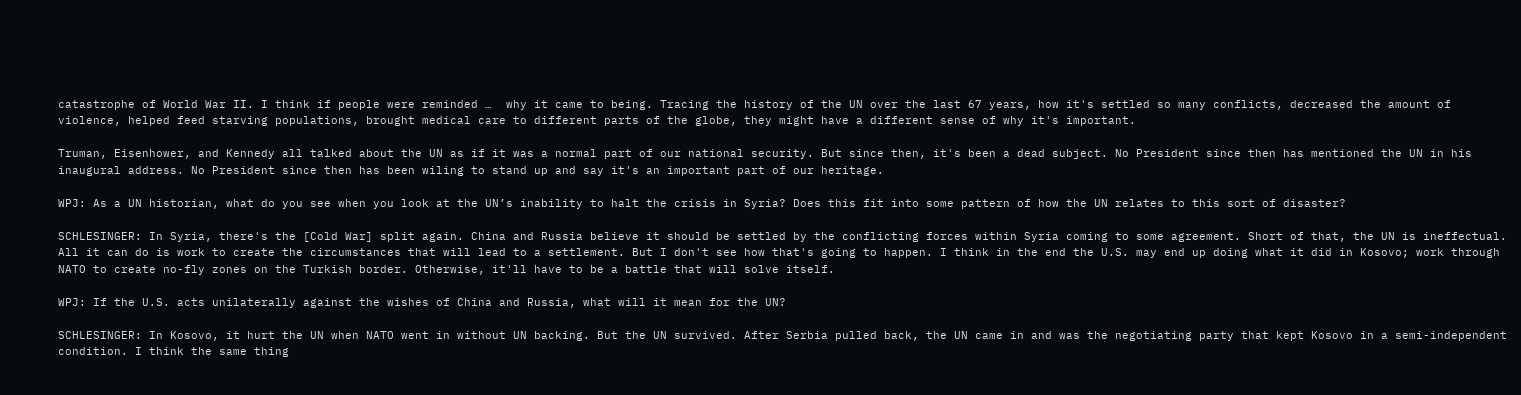catastrophe of World War II. I think if people were reminded …  why it came to being. Tracing the history of the UN over the last 67 years, how it's settled so many conflicts, decreased the amount of violence, helped feed starving populations, brought medical care to different parts of the globe, they might have a different sense of why it's important.

Truman, Eisenhower, and Kennedy all talked about the UN as if it was a normal part of our national security. But since then, it's been a dead subject. No President since then has mentioned the UN in his inaugural address. No President since then has been wiling to stand up and say it's an important part of our heritage.

WPJ: As a UN historian, what do you see when you look at the UN’s inability to halt the crisis in Syria? Does this fit into some pattern of how the UN relates to this sort of disaster?

SCHLESINGER: In Syria, there's the [Cold War] split again. China and Russia believe it should be settled by the conflicting forces within Syria coming to some agreement. Short of that, the UN is ineffectual. All it can do is work to create the circumstances that will lead to a settlement. But I don't see how that's going to happen. I think in the end the U.S. may end up doing what it did in Kosovo; work through NATO to create no-fly zones on the Turkish border. Otherwise, it'll have to be a battle that will solve itself.

WPJ: If the U.S. acts unilaterally against the wishes of China and Russia, what will it mean for the UN?

SCHLESINGER: In Kosovo, it hurt the UN when NATO went in without UN backing. But the UN survived. After Serbia pulled back, the UN came in and was the negotiating party that kept Kosovo in a semi-independent condition. I think the same thing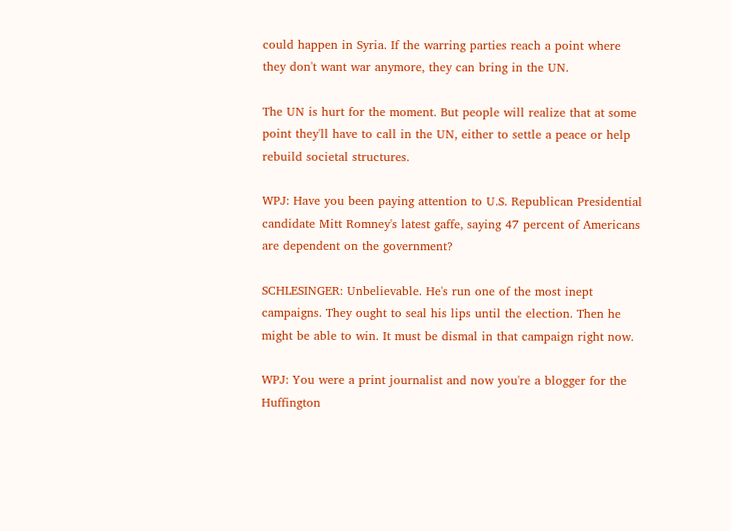could happen in Syria. If the warring parties reach a point where they don't want war anymore, they can bring in the UN.

The UN is hurt for the moment. But people will realize that at some point they'll have to call in the UN, either to settle a peace or help rebuild societal structures.

WPJ: Have you been paying attention to U.S. Republican Presidential candidate Mitt Romney's latest gaffe, saying 47 percent of Americans are dependent on the government?

SCHLESINGER: Unbelievable. He's run one of the most inept campaigns. They ought to seal his lips until the election. Then he might be able to win. It must be dismal in that campaign right now.

WPJ: You were a print journalist and now you're a blogger for the Huffington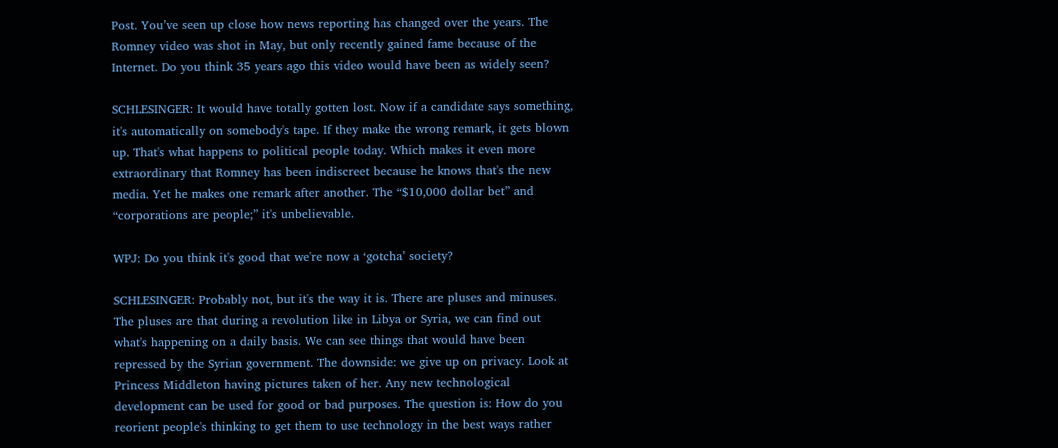Post. You’ve seen up close how news reporting has changed over the years. The Romney video was shot in May, but only recently gained fame because of the Internet. Do you think 35 years ago this video would have been as widely seen?

SCHLESINGER: It would have totally gotten lost. Now if a candidate says something, it's automatically on somebody's tape. If they make the wrong remark, it gets blown up. That's what happens to political people today. Which makes it even more extraordinary that Romney has been indiscreet because he knows that's the new media. Yet he makes one remark after another. The “$10,000 dollar bet” and “corporations are people;” it's unbelievable.

WPJ: Do you think it's good that we're now a ‘gotcha’ society?

SCHLESINGER: Probably not, but it's the way it is. There are pluses and minuses. The pluses are that during a revolution like in Libya or Syria, we can find out what's happening on a daily basis. We can see things that would have been repressed by the Syrian government. The downside: we give up on privacy. Look at Princess Middleton having pictures taken of her. Any new technological development can be used for good or bad purposes. The question is: How do you reorient people's thinking to get them to use technology in the best ways rather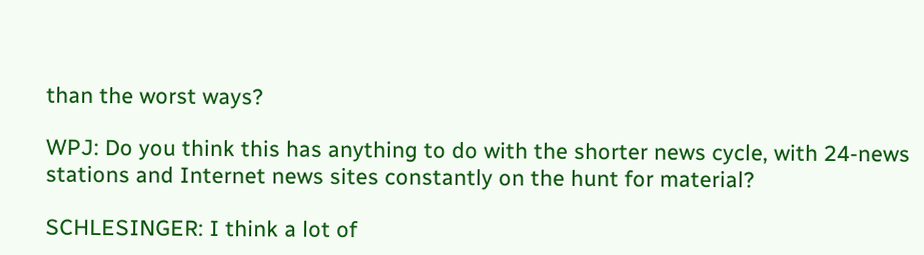than the worst ways?

WPJ: Do you think this has anything to do with the shorter news cycle, with 24-news stations and Internet news sites constantly on the hunt for material?

SCHLESINGER: I think a lot of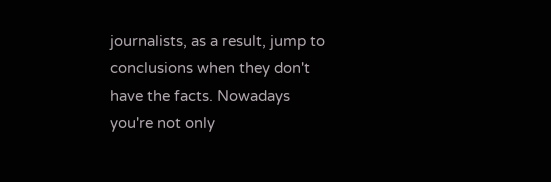journalists, as a result, jump to conclusions when they don't have the facts. Nowadays you're not only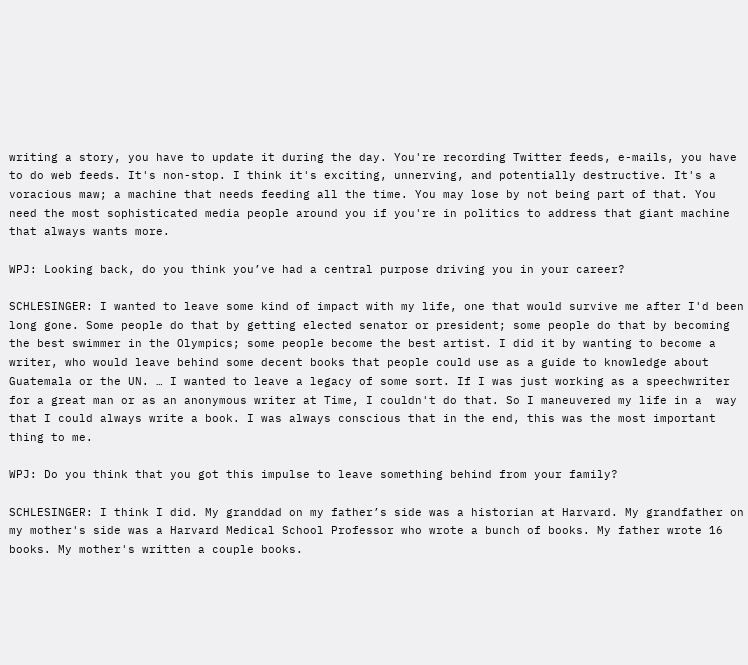writing a story, you have to update it during the day. You're recording Twitter feeds, e-mails, you have to do web feeds. It's non-stop. I think it's exciting, unnerving, and potentially destructive. It's a voracious maw; a machine that needs feeding all the time. You may lose by not being part of that. You need the most sophisticated media people around you if you're in politics to address that giant machine that always wants more.

WPJ: Looking back, do you think you’ve had a central purpose driving you in your career?

SCHLESINGER: I wanted to leave some kind of impact with my life, one that would survive me after I'd been long gone. Some people do that by getting elected senator or president; some people do that by becoming the best swimmer in the Olympics; some people become the best artist. I did it by wanting to become a writer, who would leave behind some decent books that people could use as a guide to knowledge about Guatemala or the UN. … I wanted to leave a legacy of some sort. If I was just working as a speechwriter for a great man or as an anonymous writer at Time, I couldn't do that. So I maneuvered my life in a  way that I could always write a book. I was always conscious that in the end, this was the most important thing to me.

WPJ: Do you think that you got this impulse to leave something behind from your family?

SCHLESINGER: I think I did. My granddad on my father’s side was a historian at Harvard. My grandfather on my mother's side was a Harvard Medical School Professor who wrote a bunch of books. My father wrote 16 books. My mother's written a couple books.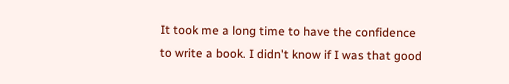It took me a long time to have the confidence to write a book. I didn't know if I was that good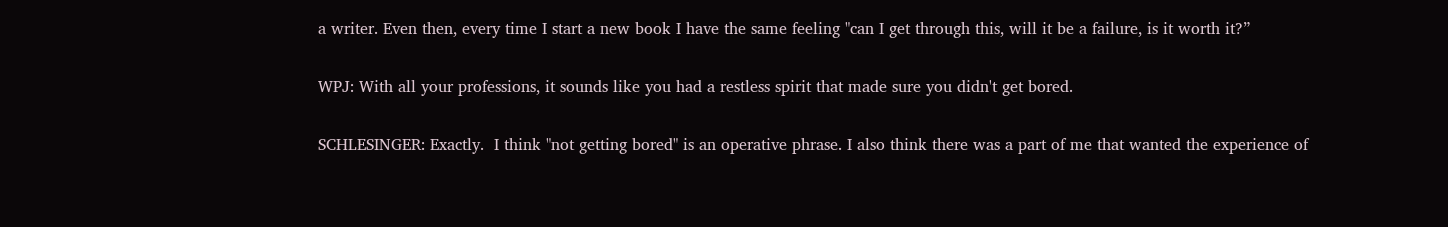a writer. Even then, every time I start a new book I have the same feeling "can I get through this, will it be a failure, is it worth it?”

WPJ: With all your professions, it sounds like you had a restless spirit that made sure you didn't get bored.

SCHLESINGER: Exactly.  I think "not getting bored" is an operative phrase. I also think there was a part of me that wanted the experience of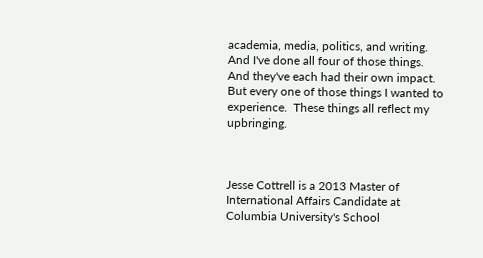academia, media, politics, and writing. And I've done all four of those things. And they've each had their own impact. But every one of those things I wanted to experience.  These things all reflect my upbringing.



Jesse Cottrell is a 2013 Master of International Affairs Candidate at Columbia University's School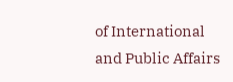of International and Public Affairs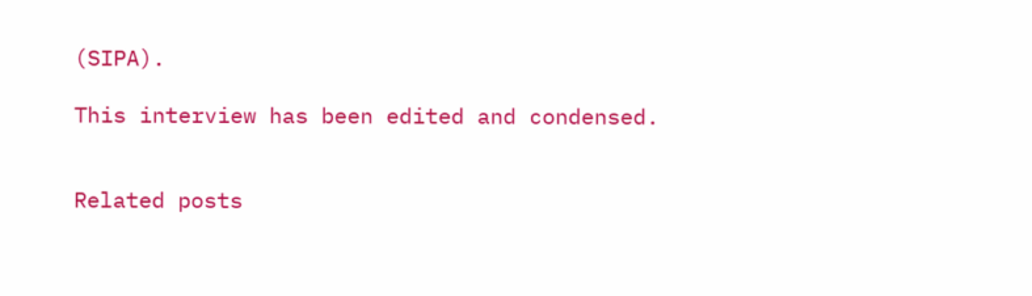(SIPA).

This interview has been edited and condensed.


Related posts